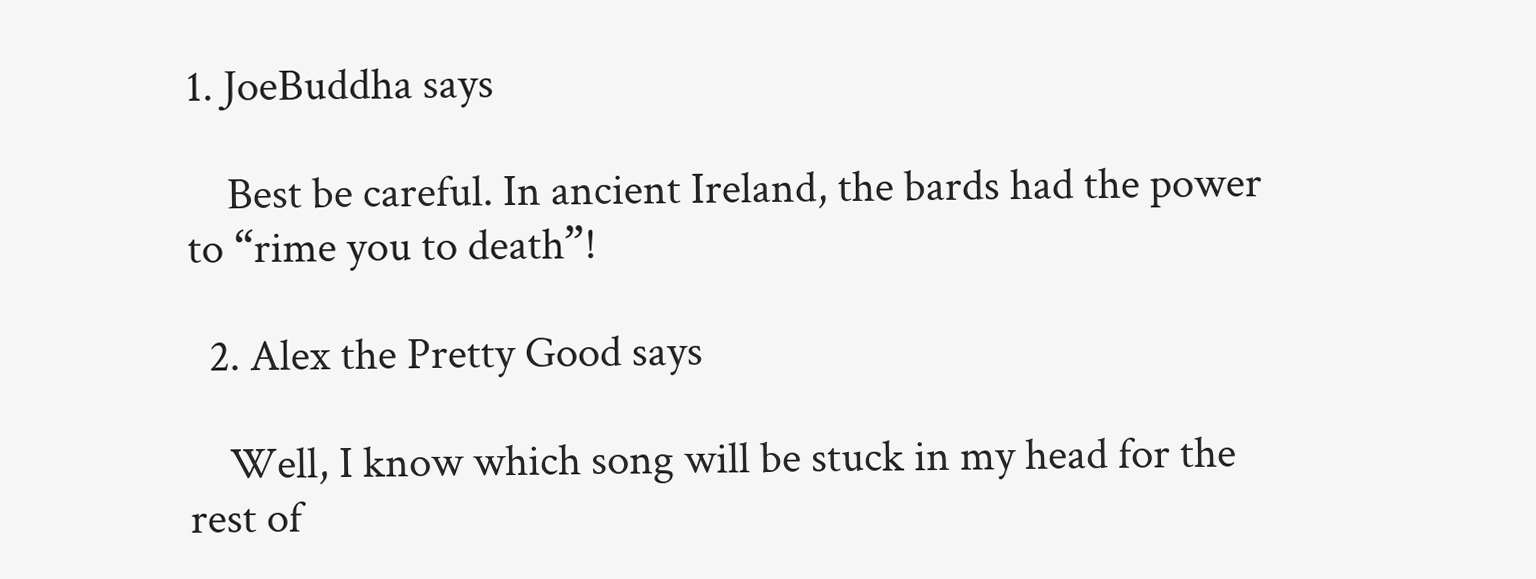1. JoeBuddha says

    Best be careful. In ancient Ireland, the bards had the power to “rime you to death”!

  2. Alex the Pretty Good says

    Well, I know which song will be stuck in my head for the rest of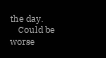the day.
    Could be worse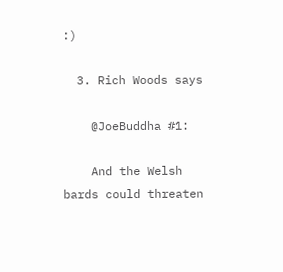:)

  3. Rich Woods says

    @JoeBuddha #1:

    And the Welsh bards could threaten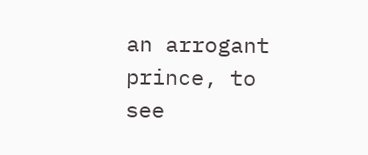an arrogant prince, to see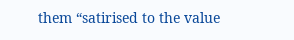them “satirised to the value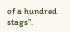of a hundred stags”.